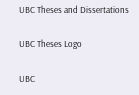UBC Theses and Dissertations

UBC Theses Logo

UBC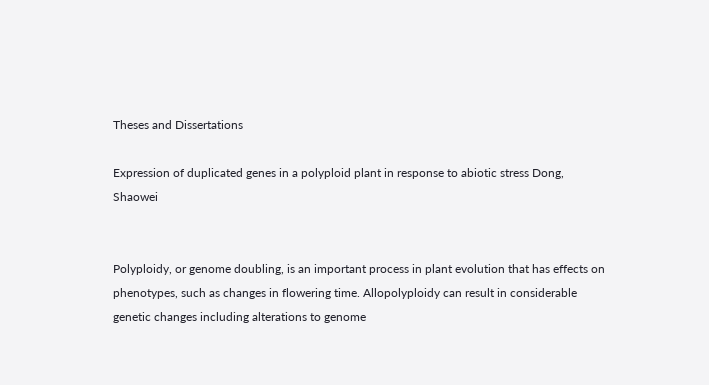Theses and Dissertations

Expression of duplicated genes in a polyploid plant in response to abiotic stress Dong, Shaowei


Polyploidy, or genome doubling, is an important process in plant evolution that has effects on phenotypes, such as changes in flowering time. Allopolyploidy can result in considerable genetic changes including alterations to genome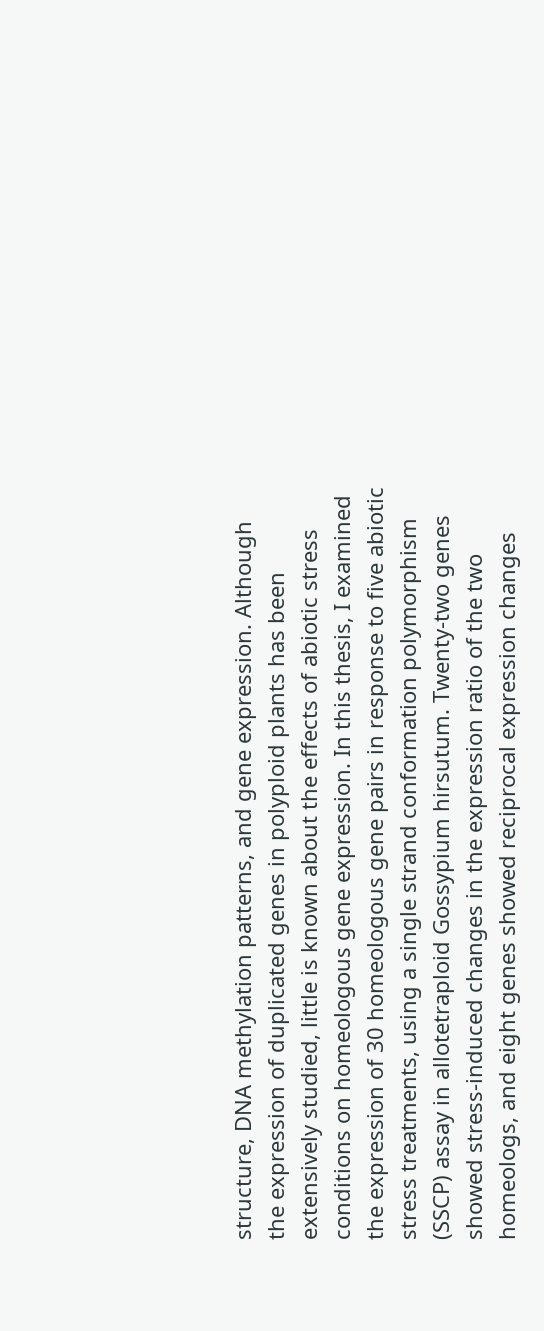structure, DNA methylation patterns, and gene expression. Although the expression of duplicated genes in polyploid plants has been extensively studied, little is known about the effects of abiotic stress conditions on homeologous gene expression. In this thesis, I examined the expression of 30 homeologous gene pairs in response to five abiotic stress treatments, using a single strand conformation polymorphism (SSCP) assay in allotetraploid Gossypium hirsutum. Twenty-two genes showed stress-induced changes in the expression ratio of the two homeologs, and eight genes showed reciprocal expression changes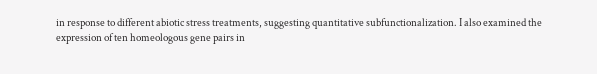in response to different abiotic stress treatments, suggesting quantitative subfunctionalization. I also examined the expression of ten homeologous gene pairs in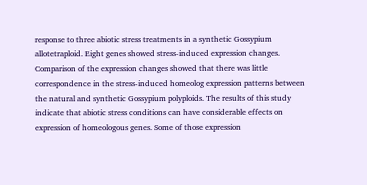response to three abiotic stress treatments in a synthetic Gossypium allotetraploid. Eight genes showed stress-induced expression changes. Comparison of the expression changes showed that there was little correspondence in the stress-induced homeolog expression patterns between the natural and synthetic Gossypium polyploids. The results of this study indicate that abiotic stress conditions can have considerable effects on expression of homeologous genes. Some of those expression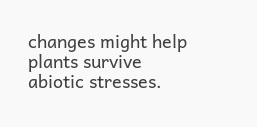changes might help plants survive abiotic stresses.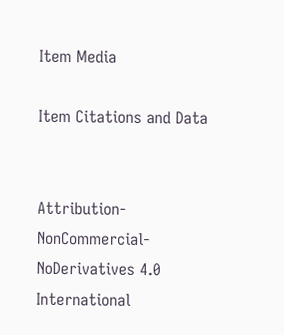Item Media

Item Citations and Data


Attribution-NonCommercial-NoDerivatives 4.0 International